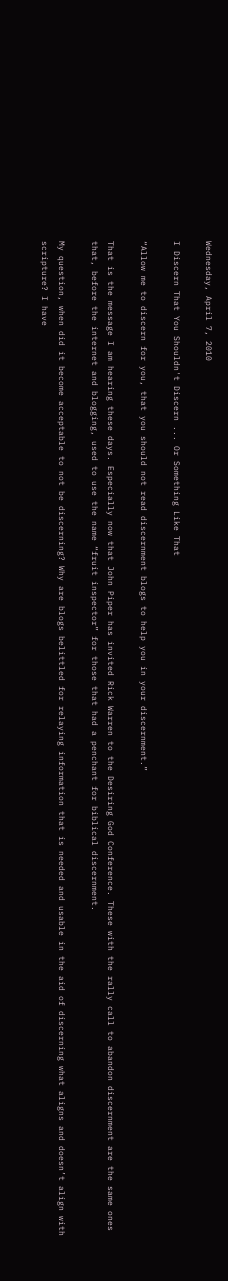Wednesday, April 7, 2010

I Discern That You Shouldn't Discern ... Or Something Like That

“Allow me to discern for you, that you should not read discernment blogs to help you in your discernment.”

That is the message I am hearing these days. Especially now that John Piper has invited Rick Warren to the Desiring God Conference. These with the rally call to abandon discernment are the same ones that, before the internet and blogging, used to use the name “fruit inspector” for those that had a penchant for biblical discernment.

My question, when did it become acceptable to not be discerning? Why are blogs belittled for relaying information that is needed and usable in the aid of discerning what aligns and doesn’t align with scripture? I have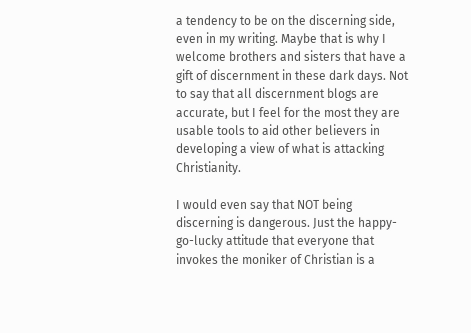a tendency to be on the discerning side, even in my writing. Maybe that is why I welcome brothers and sisters that have a gift of discernment in these dark days. Not to say that all discernment blogs are accurate, but I feel for the most they are usable tools to aid other believers in developing a view of what is attacking Christianity.

I would even say that NOT being discerning is dangerous. Just the happy-go-lucky attitude that everyone that invokes the moniker of Christian is a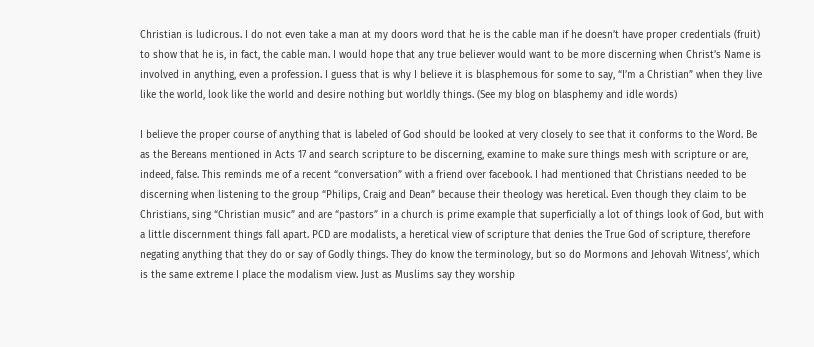Christian is ludicrous. I do not even take a man at my doors word that he is the cable man if he doesn’t have proper credentials (fruit) to show that he is, in fact, the cable man. I would hope that any true believer would want to be more discerning when Christ’s Name is involved in anything, even a profession. I guess that is why I believe it is blasphemous for some to say, “I’m a Christian” when they live like the world, look like the world and desire nothing but worldly things. (See my blog on blasphemy and idle words)

I believe the proper course of anything that is labeled of God should be looked at very closely to see that it conforms to the Word. Be as the Bereans mentioned in Acts 17 and search scripture to be discerning, examine to make sure things mesh with scripture or are, indeed, false. This reminds me of a recent “conversation” with a friend over facebook. I had mentioned that Christians needed to be discerning when listening to the group “Philips, Craig and Dean” because their theology was heretical. Even though they claim to be Christians, sing “Christian music” and are “pastors” in a church is prime example that superficially a lot of things look of God, but with a little discernment things fall apart. PCD are modalists, a heretical view of scripture that denies the True God of scripture, therefore negating anything that they do or say of Godly things. They do know the terminology, but so do Mormons and Jehovah Witness’, which is the same extreme I place the modalism view. Just as Muslims say they worship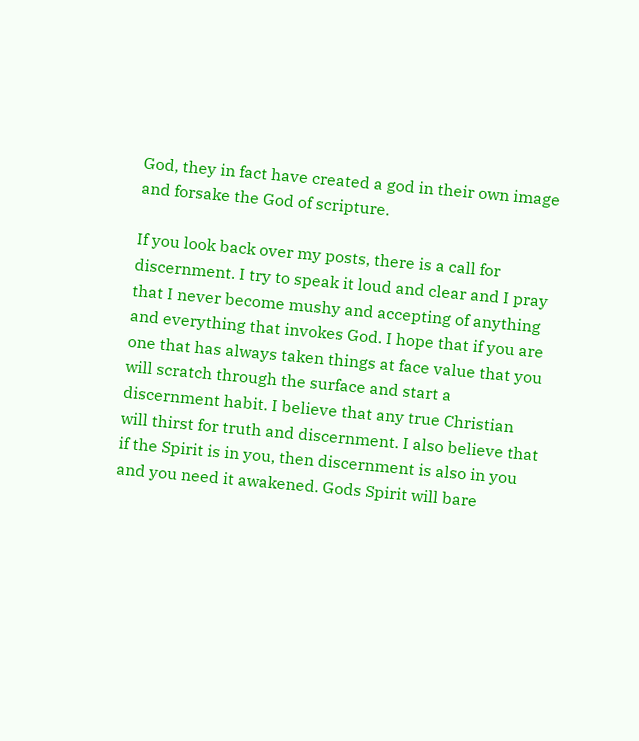God, they in fact have created a god in their own image and forsake the God of scripture.

If you look back over my posts, there is a call for discernment. I try to speak it loud and clear and I pray that I never become mushy and accepting of anything and everything that invokes God. I hope that if you are one that has always taken things at face value that you will scratch through the surface and start a discernment habit. I believe that any true Christian will thirst for truth and discernment. I also believe that if the Spirit is in you, then discernment is also in you and you need it awakened. Gods Spirit will bare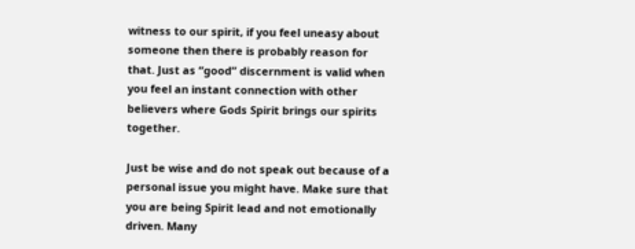witness to our spirit, if you feel uneasy about someone then there is probably reason for that. Just as “good” discernment is valid when you feel an instant connection with other believers where Gods Spirit brings our spirits together.

Just be wise and do not speak out because of a personal issue you might have. Make sure that you are being Spirit lead and not emotionally driven. Many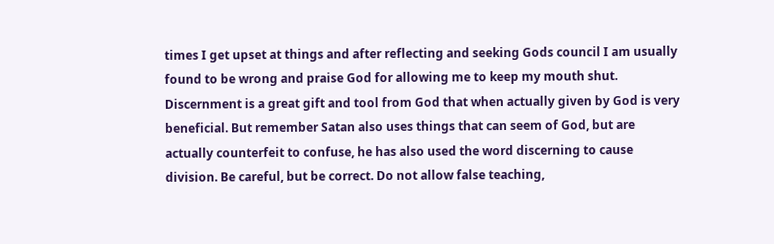times I get upset at things and after reflecting and seeking Gods council I am usually found to be wrong and praise God for allowing me to keep my mouth shut. Discernment is a great gift and tool from God that when actually given by God is very beneficial. But remember Satan also uses things that can seem of God, but are actually counterfeit to confuse, he has also used the word discerning to cause division. Be careful, but be correct. Do not allow false teaching,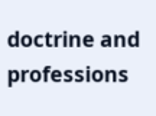doctrine and professions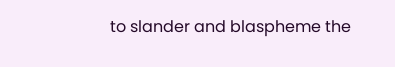to slander and blaspheme the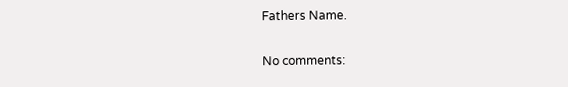Fathers Name.

No comments: